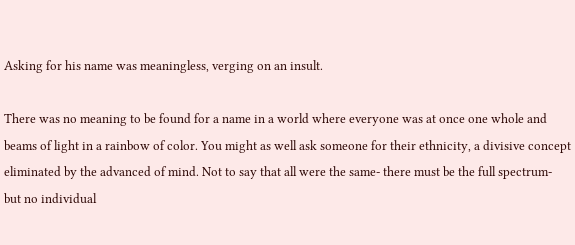Asking for his name was meaningless, verging on an insult.

There was no meaning to be found for a name in a world where everyone was at once one whole and beams of light in a rainbow of color. You might as well ask someone for their ethnicity, a divisive concept eliminated by the advanced of mind. Not to say that all were the same- there must be the full spectrum- but no individual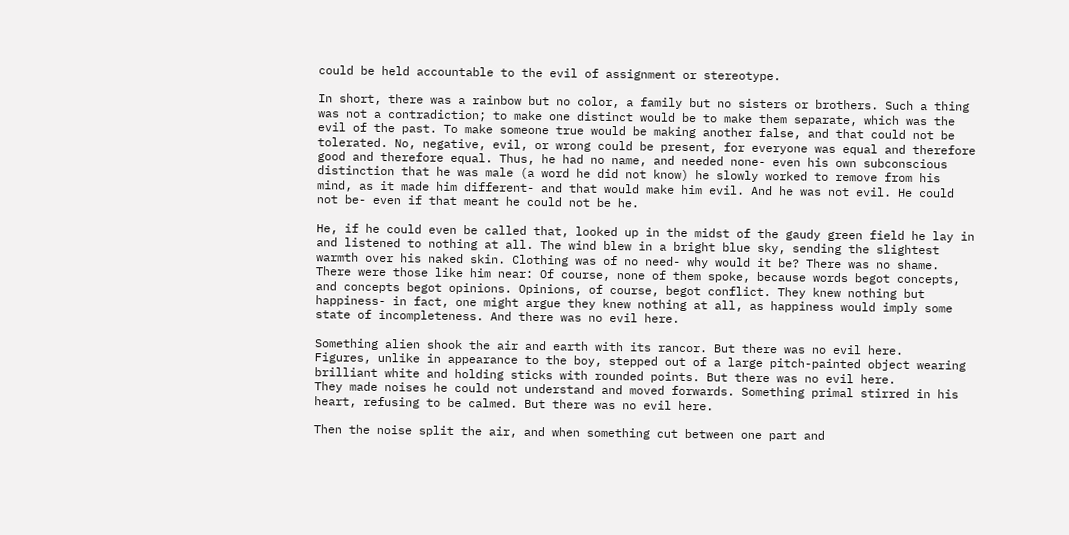could be held accountable to the evil of assignment or stereotype.

In short, there was a rainbow but no color, a family but no sisters or brothers. Such a thing was not a contradiction; to make one distinct would be to make them separate, which was the evil of the past. To make someone true would be making another false, and that could not be tolerated. No, negative, evil, or wrong could be present, for everyone was equal and therefore good and therefore equal. Thus, he had no name, and needed none- even his own subconscious distinction that he was male (a word he did not know) he slowly worked to remove from his mind, as it made him different- and that would make him evil. And he was not evil. He could not be- even if that meant he could not be he.

He, if he could even be called that, looked up in the midst of the gaudy green field he lay in and listened to nothing at all. The wind blew in a bright blue sky, sending the slightest warmth over his naked skin. Clothing was of no need- why would it be? There was no shame. There were those like him near: Of course, none of them spoke, because words begot concepts, and concepts begot opinions. Opinions, of course, begot conflict. They knew nothing but happiness- in fact, one might argue they knew nothing at all, as happiness would imply some state of incompleteness. And there was no evil here.

Something alien shook the air and earth with its rancor. But there was no evil here.
Figures, unlike in appearance to the boy, stepped out of a large pitch-painted object wearing brilliant white and holding sticks with rounded points. But there was no evil here.
They made noises he could not understand and moved forwards. Something primal stirred in his heart, refusing to be calmed. But there was no evil here.

Then the noise split the air, and when something cut between one part and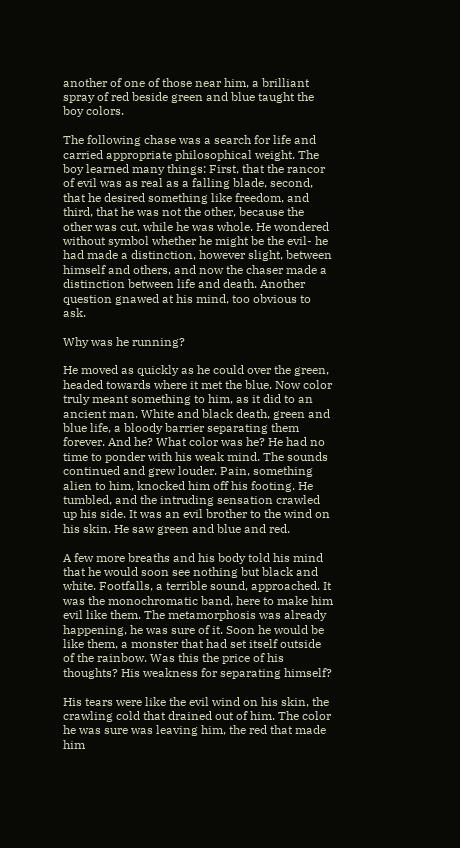another of one of those near him, a brilliant spray of red beside green and blue taught the boy colors.

The following chase was a search for life and carried appropriate philosophical weight. The boy learned many things: First, that the rancor of evil was as real as a falling blade, second, that he desired something like freedom, and third, that he was not the other, because the other was cut, while he was whole. He wondered without symbol whether he might be the evil- he had made a distinction, however slight, between himself and others, and now the chaser made a distinction between life and death. Another question gnawed at his mind, too obvious to ask.

Why was he running?

He moved as quickly as he could over the green, headed towards where it met the blue. Now color truly meant something to him, as it did to an ancient man. White and black death, green and blue life, a bloody barrier separating them forever. And he? What color was he? He had no time to ponder with his weak mind. The sounds continued and grew louder. Pain, something alien to him, knocked him off his footing. He tumbled, and the intruding sensation crawled up his side. It was an evil brother to the wind on his skin. He saw green and blue and red.

A few more breaths and his body told his mind that he would soon see nothing but black and white. Footfalls, a terrible sound, approached. It was the monochromatic band, here to make him evil like them. The metamorphosis was already happening, he was sure of it. Soon he would be like them, a monster that had set itself outside of the rainbow. Was this the price of his thoughts? His weakness for separating himself?

His tears were like the evil wind on his skin, the crawling cold that drained out of him. The color he was sure was leaving him, the red that made him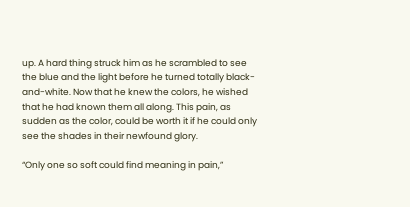up. A hard thing struck him as he scrambled to see the blue and the light before he turned totally black-and-white. Now that he knew the colors, he wished that he had known them all along. This pain, as sudden as the color, could be worth it if he could only see the shades in their newfound glory.

“Only one so soft could find meaning in pain,”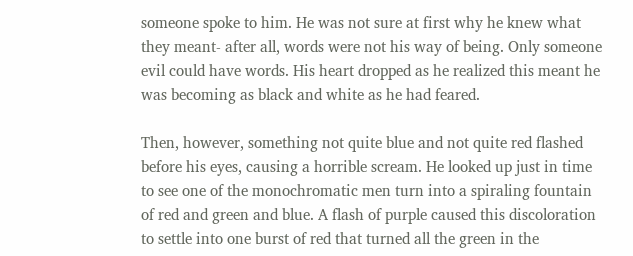someone spoke to him. He was not sure at first why he knew what they meant- after all, words were not his way of being. Only someone evil could have words. His heart dropped as he realized this meant he was becoming as black and white as he had feared.

Then, however, something not quite blue and not quite red flashed before his eyes, causing a horrible scream. He looked up just in time to see one of the monochromatic men turn into a spiraling fountain of red and green and blue. A flash of purple caused this discoloration to settle into one burst of red that turned all the green in the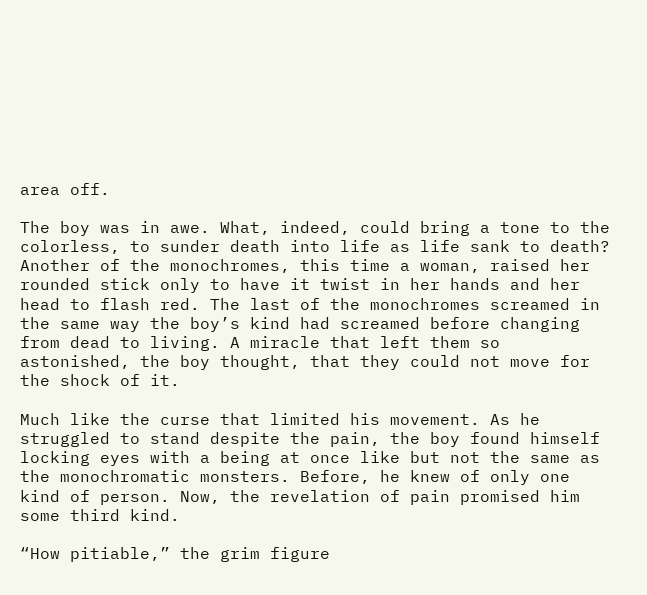area off.

The boy was in awe. What, indeed, could bring a tone to the colorless, to sunder death into life as life sank to death? Another of the monochromes, this time a woman, raised her rounded stick only to have it twist in her hands and her head to flash red. The last of the monochromes screamed in the same way the boy’s kind had screamed before changing from dead to living. A miracle that left them so astonished, the boy thought, that they could not move for the shock of it.

Much like the curse that limited his movement. As he struggled to stand despite the pain, the boy found himself locking eyes with a being at once like but not the same as the monochromatic monsters. Before, he knew of only one kind of person. Now, the revelation of pain promised him some third kind.

“How pitiable,” the grim figure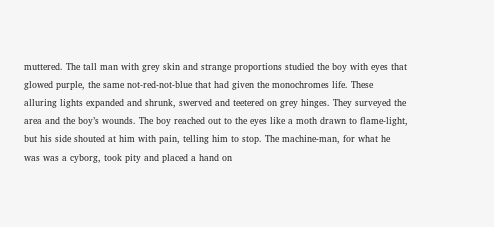muttered. The tall man with grey skin and strange proportions studied the boy with eyes that glowed purple, the same not-red-not-blue that had given the monochromes life. These alluring lights expanded and shrunk, swerved and teetered on grey hinges. They surveyed the area and the boy’s wounds. The boy reached out to the eyes like a moth drawn to flame-light, but his side shouted at him with pain, telling him to stop. The machine-man, for what he was was a cyborg, took pity and placed a hand on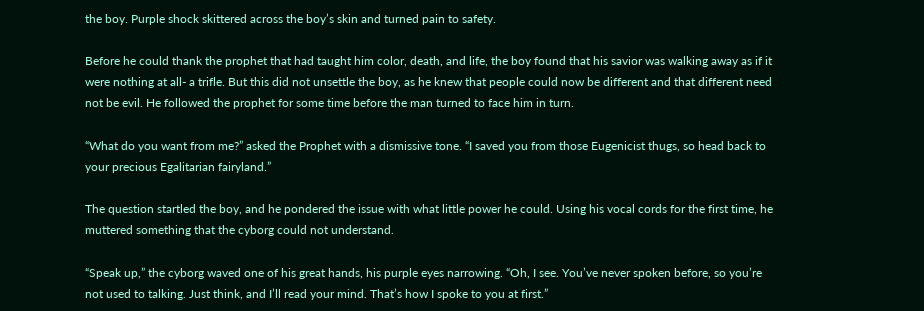the boy. Purple shock skittered across the boy’s skin and turned pain to safety.

Before he could thank the prophet that had taught him color, death, and life, the boy found that his savior was walking away as if it were nothing at all- a trifle. But this did not unsettle the boy, as he knew that people could now be different and that different need not be evil. He followed the prophet for some time before the man turned to face him in turn.

“What do you want from me?” asked the Prophet with a dismissive tone. “I saved you from those Eugenicist thugs, so head back to your precious Egalitarian fairyland.”

The question startled the boy, and he pondered the issue with what little power he could. Using his vocal cords for the first time, he muttered something that the cyborg could not understand.

“Speak up,” the cyborg waved one of his great hands, his purple eyes narrowing. “Oh, I see. You’ve never spoken before, so you’re not used to talking. Just think, and I’ll read your mind. That’s how I spoke to you at first.”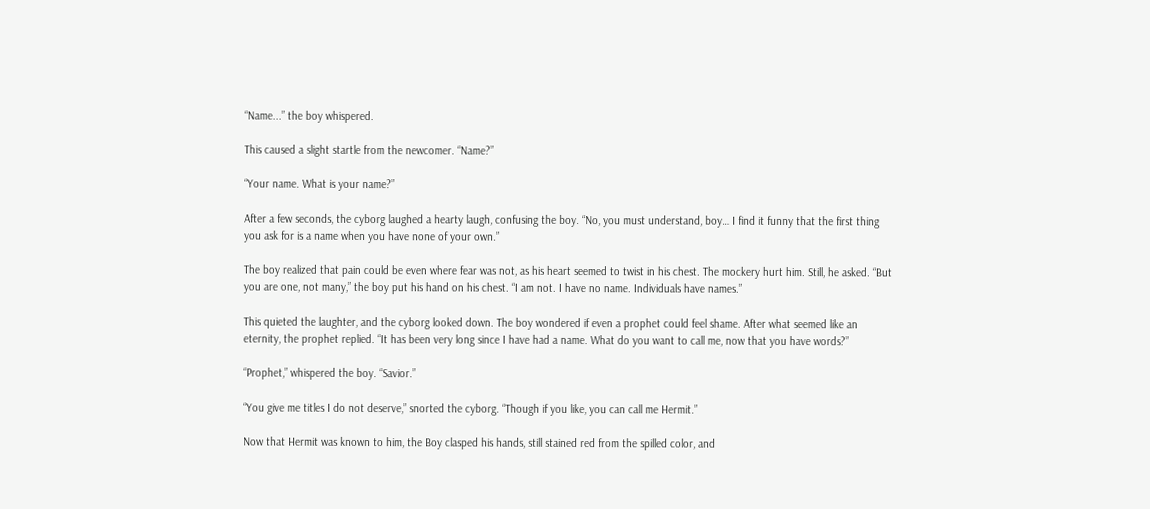“Name...” the boy whispered.

This caused a slight startle from the newcomer. “Name?”

“Your name. What is your name?”

After a few seconds, the cyborg laughed a hearty laugh, confusing the boy. “No, you must understand, boy… I find it funny that the first thing you ask for is a name when you have none of your own.”

The boy realized that pain could be even where fear was not, as his heart seemed to twist in his chest. The mockery hurt him. Still, he asked. “But you are one, not many,” the boy put his hand on his chest. “I am not. I have no name. Individuals have names.”

This quieted the laughter, and the cyborg looked down. The boy wondered if even a prophet could feel shame. After what seemed like an eternity, the prophet replied. “It has been very long since I have had a name. What do you want to call me, now that you have words?”

“Prophet,” whispered the boy. “Savior.”

“You give me titles I do not deserve,” snorted the cyborg. “Though if you like, you can call me Hermit.”

Now that Hermit was known to him, the Boy clasped his hands, still stained red from the spilled color, and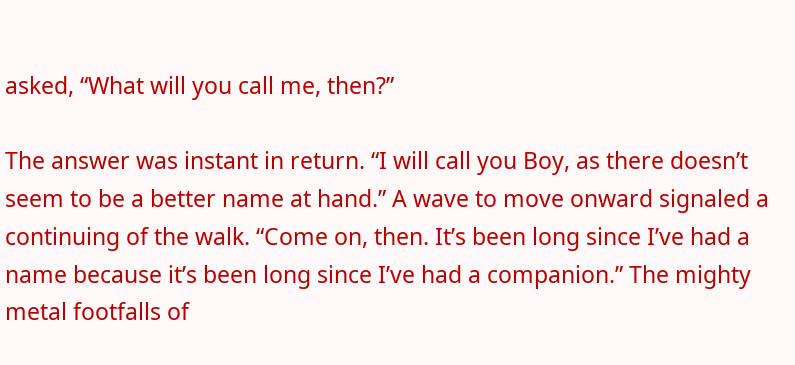asked, “What will you call me, then?”

The answer was instant in return. “I will call you Boy, as there doesn’t seem to be a better name at hand.” A wave to move onward signaled a continuing of the walk. “Come on, then. It’s been long since I’ve had a name because it’s been long since I’ve had a companion.” The mighty metal footfalls of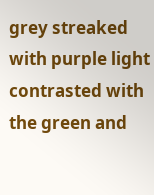grey streaked with purple light contrasted with the green and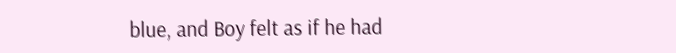blue, and Boy felt as if he had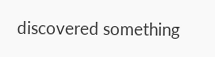discovered something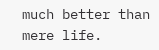much better than mere life.